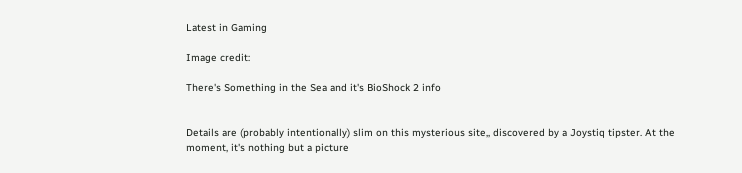Latest in Gaming

Image credit:

There's Something in the Sea and it's BioShock 2 info


Details are (probably intentionally) slim on this mysterious site,, discovered by a Joystiq tipster. At the moment, it's nothing but a picture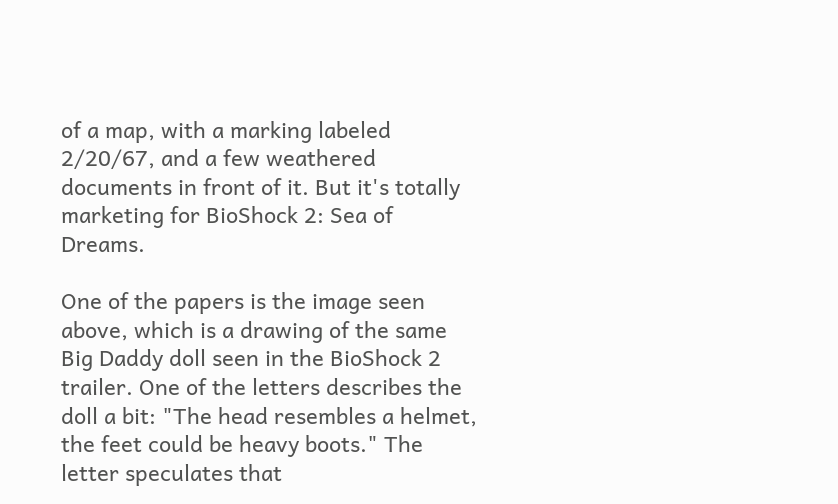of a map, with a marking labeled 2/20/67, and a few weathered documents in front of it. But it's totally marketing for BioShock 2: Sea of Dreams.

One of the papers is the image seen above, which is a drawing of the same Big Daddy doll seen in the BioShock 2 trailer. One of the letters describes the doll a bit: "The head resembles a helmet, the feet could be heavy boots." The letter speculates that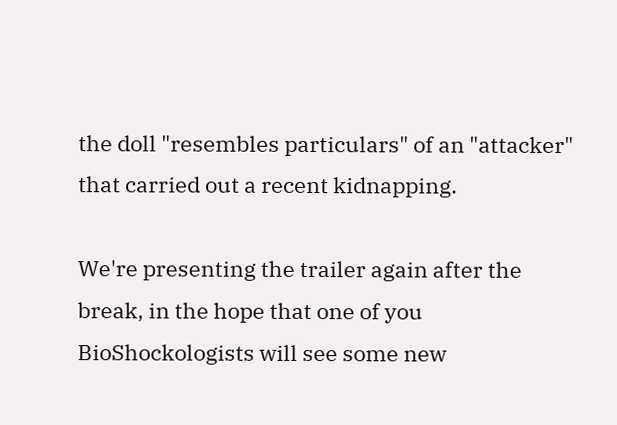the doll "resembles particulars" of an "attacker" that carried out a recent kidnapping.

We're presenting the trailer again after the break, in the hope that one of you BioShockologists will see some new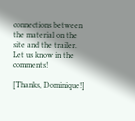connections between the material on the site and the trailer. Let us know in the comments!

[Thanks, Dominique!]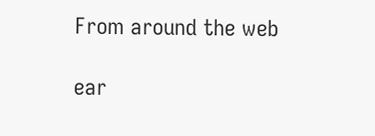From around the web

ear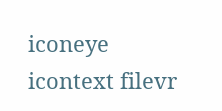iconeye icontext filevr